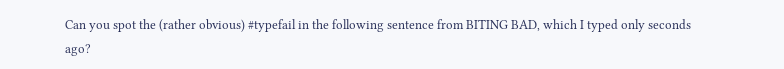Can you spot the (rather obvious) #typefail in the following sentence from BITING BAD, which I typed only seconds ago?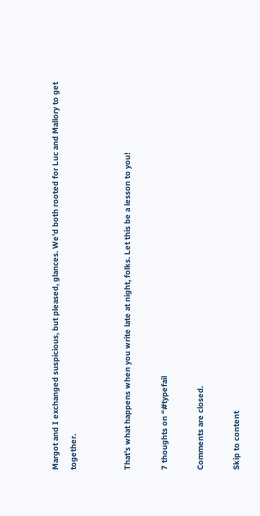Margot and I exchanged suspicious, but pleased, glances. We’d both rooted for Luc and Mallory to get together.


That’s what happens when you write late at night, folks. Let this be a lesson to you!

7 thoughts on “#typefail

Comments are closed.

Skip to content